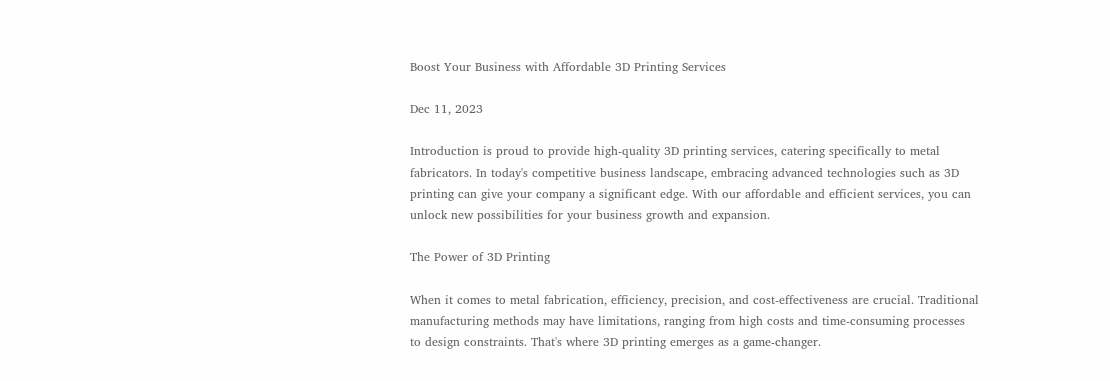Boost Your Business with Affordable 3D Printing Services

Dec 11, 2023

Introduction is proud to provide high-quality 3D printing services, catering specifically to metal fabricators. In today's competitive business landscape, embracing advanced technologies such as 3D printing can give your company a significant edge. With our affordable and efficient services, you can unlock new possibilities for your business growth and expansion.

The Power of 3D Printing

When it comes to metal fabrication, efficiency, precision, and cost-effectiveness are crucial. Traditional manufacturing methods may have limitations, ranging from high costs and time-consuming processes to design constraints. That's where 3D printing emerges as a game-changer.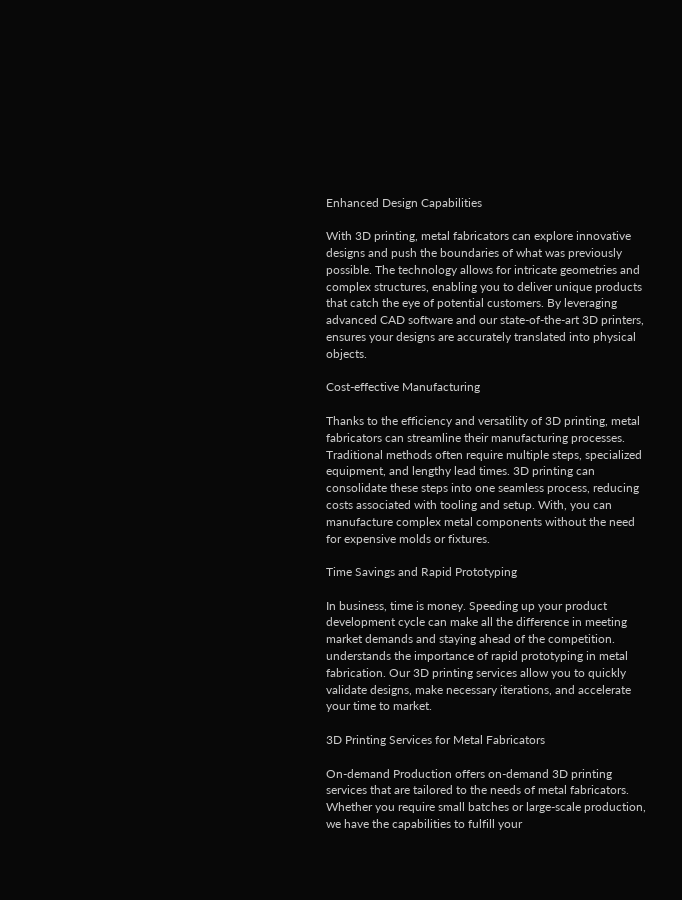Enhanced Design Capabilities

With 3D printing, metal fabricators can explore innovative designs and push the boundaries of what was previously possible. The technology allows for intricate geometries and complex structures, enabling you to deliver unique products that catch the eye of potential customers. By leveraging advanced CAD software and our state-of-the-art 3D printers, ensures your designs are accurately translated into physical objects.

Cost-effective Manufacturing

Thanks to the efficiency and versatility of 3D printing, metal fabricators can streamline their manufacturing processes. Traditional methods often require multiple steps, specialized equipment, and lengthy lead times. 3D printing can consolidate these steps into one seamless process, reducing costs associated with tooling and setup. With, you can manufacture complex metal components without the need for expensive molds or fixtures.

Time Savings and Rapid Prototyping

In business, time is money. Speeding up your product development cycle can make all the difference in meeting market demands and staying ahead of the competition. understands the importance of rapid prototyping in metal fabrication. Our 3D printing services allow you to quickly validate designs, make necessary iterations, and accelerate your time to market.

3D Printing Services for Metal Fabricators

On-demand Production offers on-demand 3D printing services that are tailored to the needs of metal fabricators. Whether you require small batches or large-scale production, we have the capabilities to fulfill your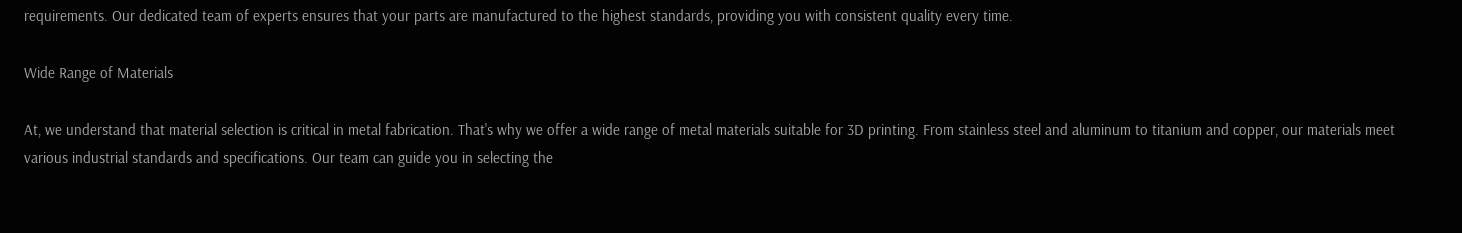requirements. Our dedicated team of experts ensures that your parts are manufactured to the highest standards, providing you with consistent quality every time.

Wide Range of Materials

At, we understand that material selection is critical in metal fabrication. That's why we offer a wide range of metal materials suitable for 3D printing. From stainless steel and aluminum to titanium and copper, our materials meet various industrial standards and specifications. Our team can guide you in selecting the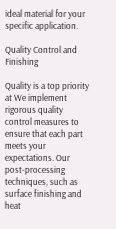ideal material for your specific application.

Quality Control and Finishing

Quality is a top priority at We implement rigorous quality control measures to ensure that each part meets your expectations. Our post-processing techniques, such as surface finishing and heat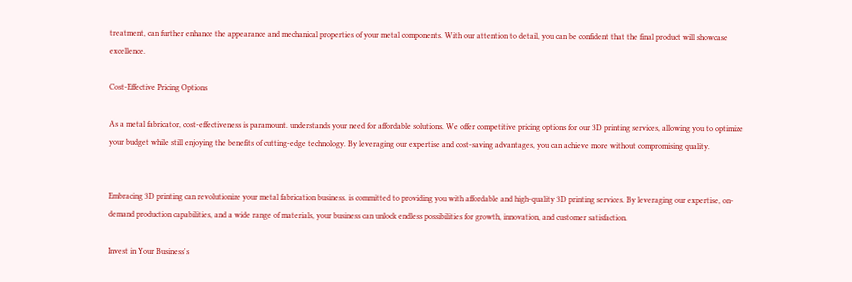treatment, can further enhance the appearance and mechanical properties of your metal components. With our attention to detail, you can be confident that the final product will showcase excellence.

Cost-Effective Pricing Options

As a metal fabricator, cost-effectiveness is paramount. understands your need for affordable solutions. We offer competitive pricing options for our 3D printing services, allowing you to optimize your budget while still enjoying the benefits of cutting-edge technology. By leveraging our expertise and cost-saving advantages, you can achieve more without compromising quality.


Embracing 3D printing can revolutionize your metal fabrication business. is committed to providing you with affordable and high-quality 3D printing services. By leveraging our expertise, on-demand production capabilities, and a wide range of materials, your business can unlock endless possibilities for growth, innovation, and customer satisfaction.

Invest in Your Business's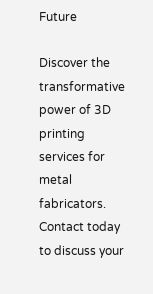Future

Discover the transformative power of 3D printing services for metal fabricators. Contact today to discuss your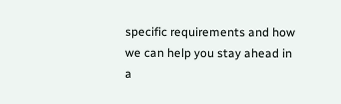specific requirements and how we can help you stay ahead in a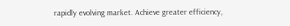rapidly evolving market. Achieve greater efficiency,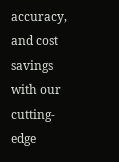accuracy, and cost savings with our cutting-edge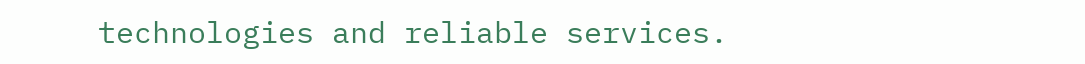technologies and reliable services.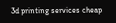3d printing services cheap